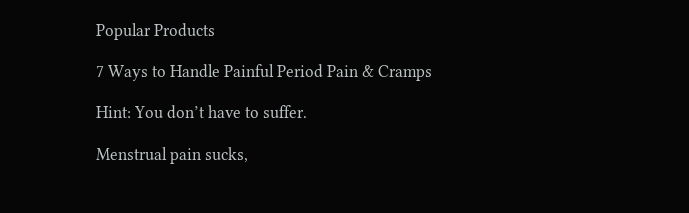Popular Products

7 Ways to Handle Painful Period Pain & Cramps

Hint: You don’t have to suffer.

Menstrual pain sucks,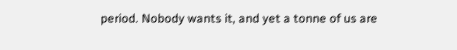period. Nobody wants it, and yet a tonne of us are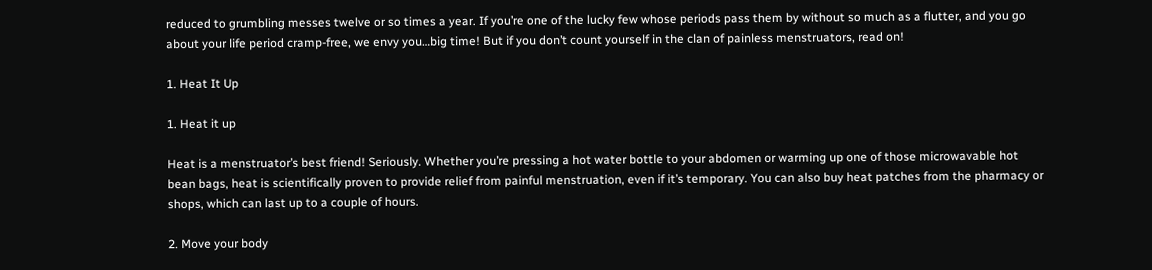reduced to grumbling messes twelve or so times a year. If you’re one of the lucky few whose periods pass them by without so much as a flutter, and you go about your life period cramp-free, we envy you…big time! But if you don’t count yourself in the clan of painless menstruators, read on!

1. Heat It Up

1. Heat it up

Heat is a menstruator’s best friend! Seriously. Whether you’re pressing a hot water bottle to your abdomen or warming up one of those microwavable hot bean bags, heat is scientifically proven to provide relief from painful menstruation, even if it’s temporary. You can also buy heat patches from the pharmacy or shops, which can last up to a couple of hours.

2. Move your body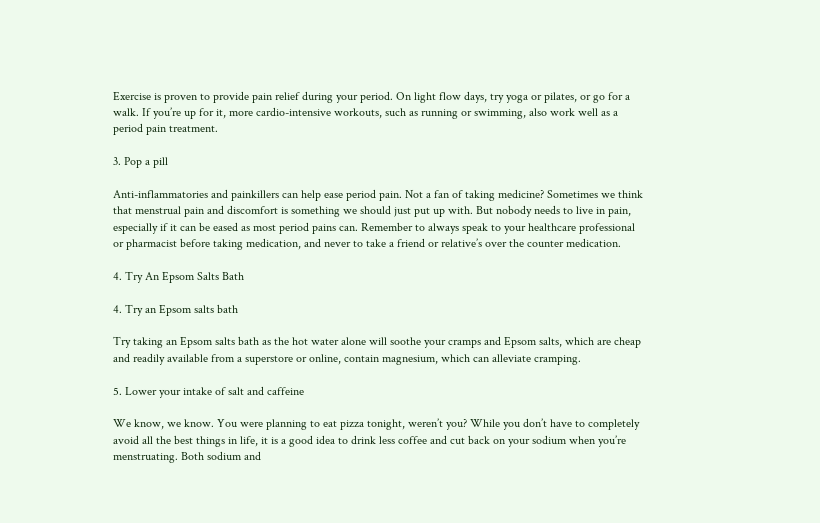Exercise is proven to provide pain relief during your period. On light flow days, try yoga or pilates, or go for a walk. If you’re up for it, more cardio-intensive workouts, such as running or swimming, also work well as a period pain treatment.

3. Pop a pill

Anti-inflammatories and painkillers can help ease period pain. Not a fan of taking medicine? Sometimes we think that menstrual pain and discomfort is something we should just put up with. But nobody needs to live in pain, especially if it can be eased as most period pains can. Remember to always speak to your healthcare professional or pharmacist before taking medication, and never to take a friend or relative’s over the counter medication.

4. Try An Epsom Salts Bath

4. Try an Epsom salts bath

Try taking an Epsom salts bath as the hot water alone will soothe your cramps and Epsom salts, which are cheap and readily available from a superstore or online, contain magnesium, which can alleviate cramping.

5. Lower your intake of salt and caffeine

We know, we know. You were planning to eat pizza tonight, weren’t you? While you don’t have to completely avoid all the best things in life, it is a good idea to drink less coffee and cut back on your sodium when you’re menstruating. Both sodium and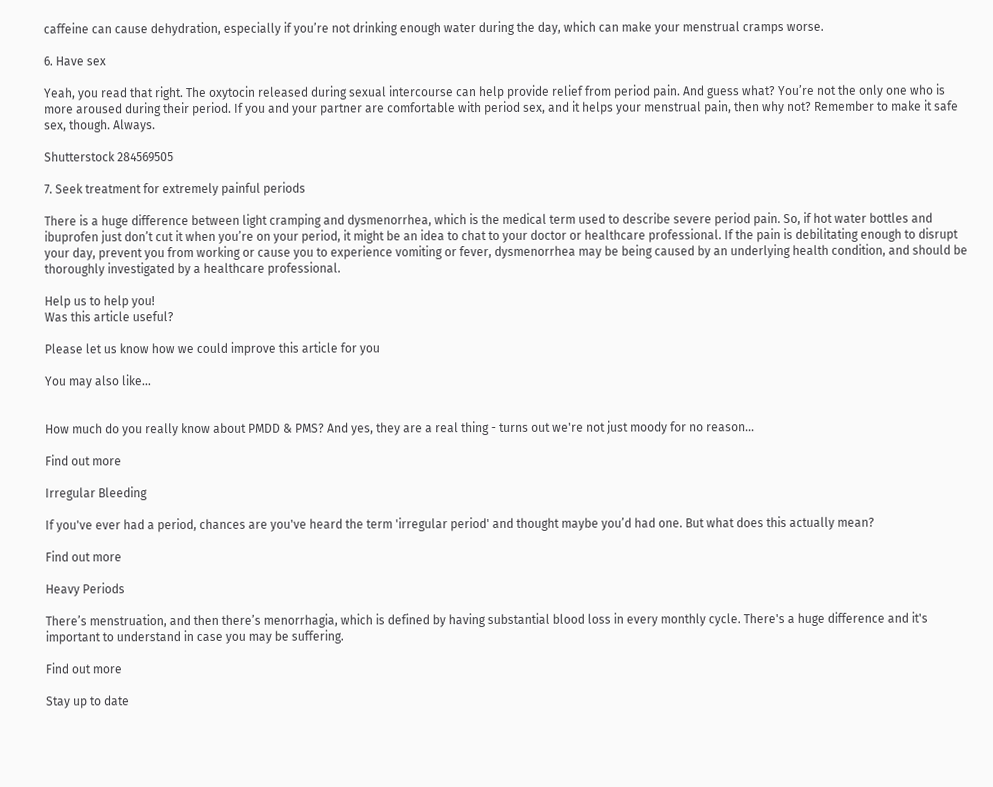caffeine can cause dehydration, especially if you’re not drinking enough water during the day, which can make your menstrual cramps worse.

6. Have sex

Yeah, you read that right. The oxytocin released during sexual intercourse can help provide relief from period pain. And guess what? You’re not the only one who is more aroused during their period. If you and your partner are comfortable with period sex, and it helps your menstrual pain, then why not? Remember to make it safe sex, though. Always.

Shutterstock 284569505

7. Seek treatment for extremely painful periods

There is a huge difference between light cramping and dysmenorrhea, which is the medical term used to describe severe period pain. So, if hot water bottles and ibuprofen just don’t cut it when you’re on your period, it might be an idea to chat to your doctor or healthcare professional. If the pain is debilitating enough to disrupt your day, prevent you from working or cause you to experience vomiting or fever, dysmenorrhea may be being caused by an underlying health condition, and should be thoroughly investigated by a healthcare professional.

Help us to help you!
Was this article useful?

Please let us know how we could improve this article for you

You may also like...


How much do you really know about PMDD & PMS? And yes, they are a real thing - turns out we're not just moody for no reason...

Find out more

Irregular Bleeding

If you've ever had a period, chances are you've heard the term 'irregular period' and thought maybe you’d had one. But what does this actually mean?

Find out more

Heavy Periods

There’s menstruation, and then there’s menorrhagia, which is defined by having substantial blood loss in every monthly cycle. There's a huge difference and it's important to understand in case you may be suffering.

Find out more

Stay up to date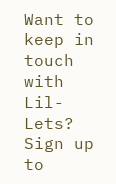Want to keep in touch with Lil-Lets? Sign up to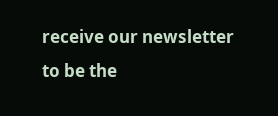receive our newsletter to be the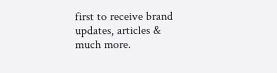first to receive brand updates, articles & much more.